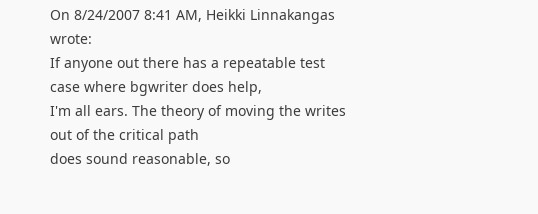On 8/24/2007 8:41 AM, Heikki Linnakangas wrote:
If anyone out there has a repeatable test case where bgwriter does help,
I'm all ears. The theory of moving the writes out of the critical path
does sound reasonable, so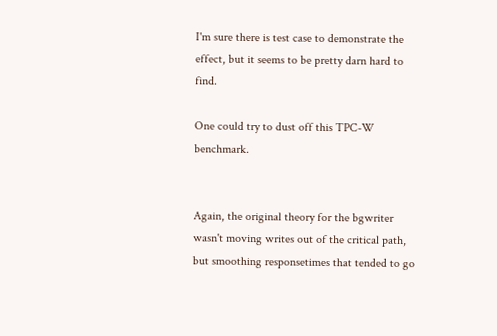I'm sure there is test case to demonstrate the
effect, but it seems to be pretty darn hard to find.

One could try to dust off this TPC-W benchmark.


Again, the original theory for the bgwriter wasn't moving writes out of the critical path, but smoothing responsetimes that tended to go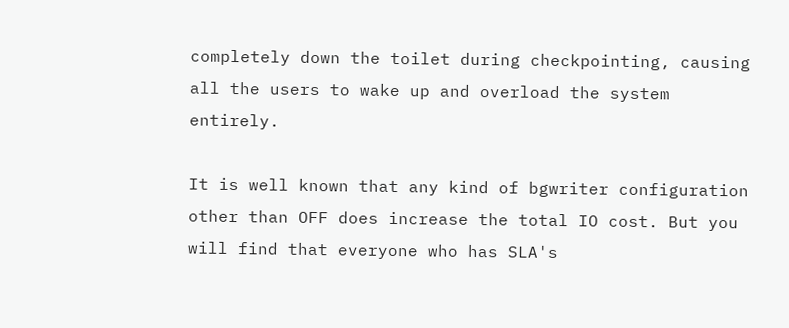completely down the toilet during checkpointing, causing all the users to wake up and overload the system entirely.

It is well known that any kind of bgwriter configuration other than OFF does increase the total IO cost. But you will find that everyone who has SLA's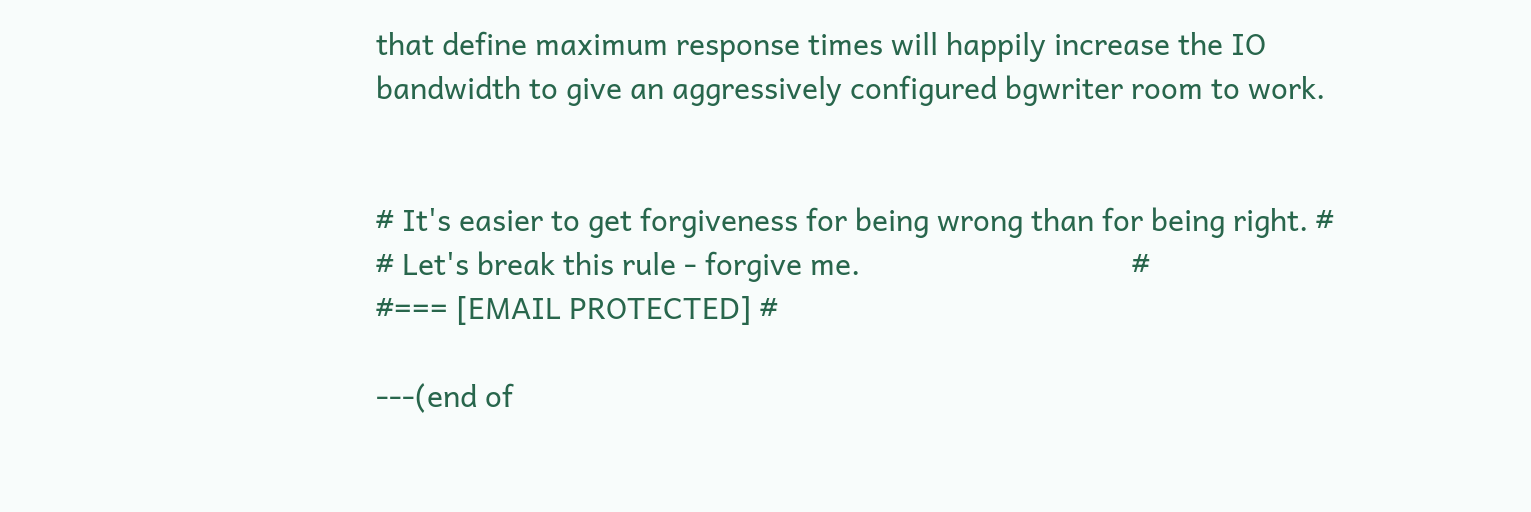that define maximum response times will happily increase the IO bandwidth to give an aggressively configured bgwriter room to work.


# It's easier to get forgiveness for being wrong than for being right. #
# Let's break this rule - forgive me.                                  #
#=== [EMAIL PROTECTED] #

---(end of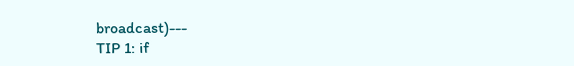broadcast)---
TIP 1: if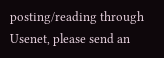posting/reading through Usenet, please send an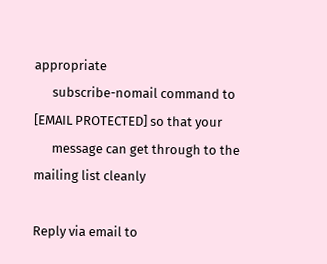appropriate
      subscribe-nomail command to [EMAIL PROTECTED] so that your
      message can get through to the mailing list cleanly

Reply via email to